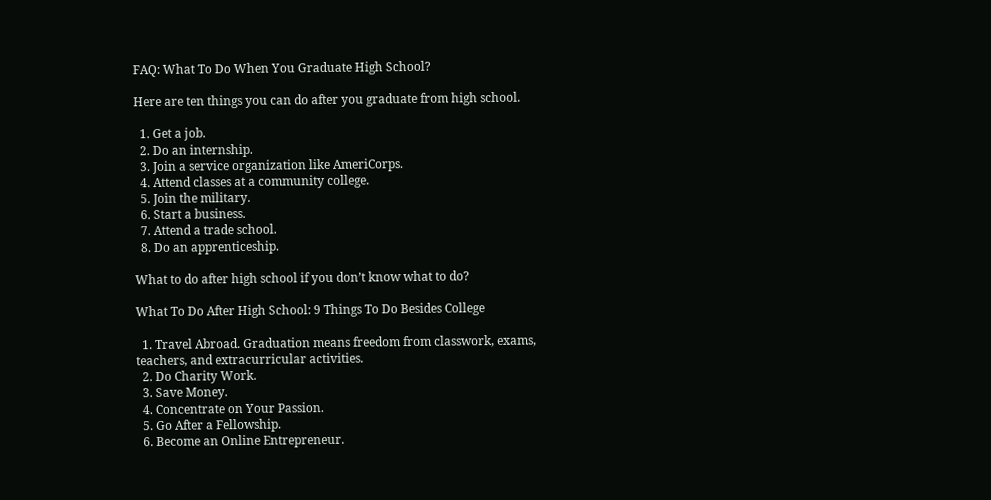FAQ: What To Do When You Graduate High School?

Here are ten things you can do after you graduate from high school.

  1. Get a job.
  2. Do an internship.
  3. Join a service organization like AmeriCorps.
  4. Attend classes at a community college.
  5. Join the military.
  6. Start a business.
  7. Attend a trade school.
  8. Do an apprenticeship.

What to do after high school if you don’t know what to do?

What To Do After High School: 9 Things To Do Besides College

  1. Travel Abroad. Graduation means freedom from classwork, exams, teachers, and extracurricular activities.
  2. Do Charity Work.
  3. Save Money.
  4. Concentrate on Your Passion.
  5. Go After a Fellowship.
  6. Become an Online Entrepreneur.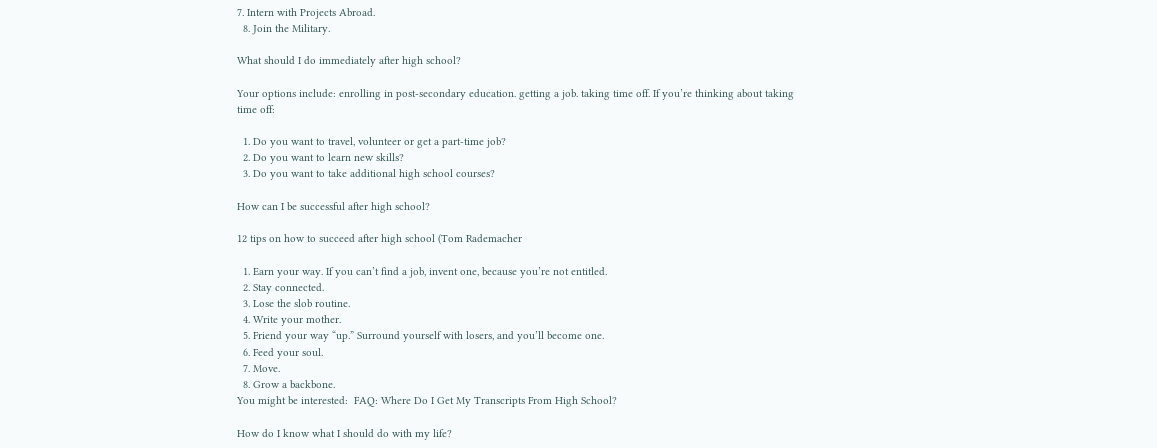7. Intern with Projects Abroad.
  8. Join the Military.

What should I do immediately after high school?

Your options include: enrolling in post-secondary education. getting a job. taking time off. If you’re thinking about taking time off:

  1. Do you want to travel, volunteer or get a part-time job?
  2. Do you want to learn new skills?
  3. Do you want to take additional high school courses?

How can I be successful after high school?

12 tips on how to succeed after high school (Tom Rademacher

  1. Earn your way. If you can’t find a job, invent one, because you’re not entitled.
  2. Stay connected.
  3. Lose the slob routine.
  4. Write your mother.
  5. Friend your way “up.” Surround yourself with losers, and you’ll become one.
  6. Feed your soul.
  7. Move.
  8. Grow a backbone.
You might be interested:  FAQ: Where Do I Get My Transcripts From High School?

How do I know what I should do with my life?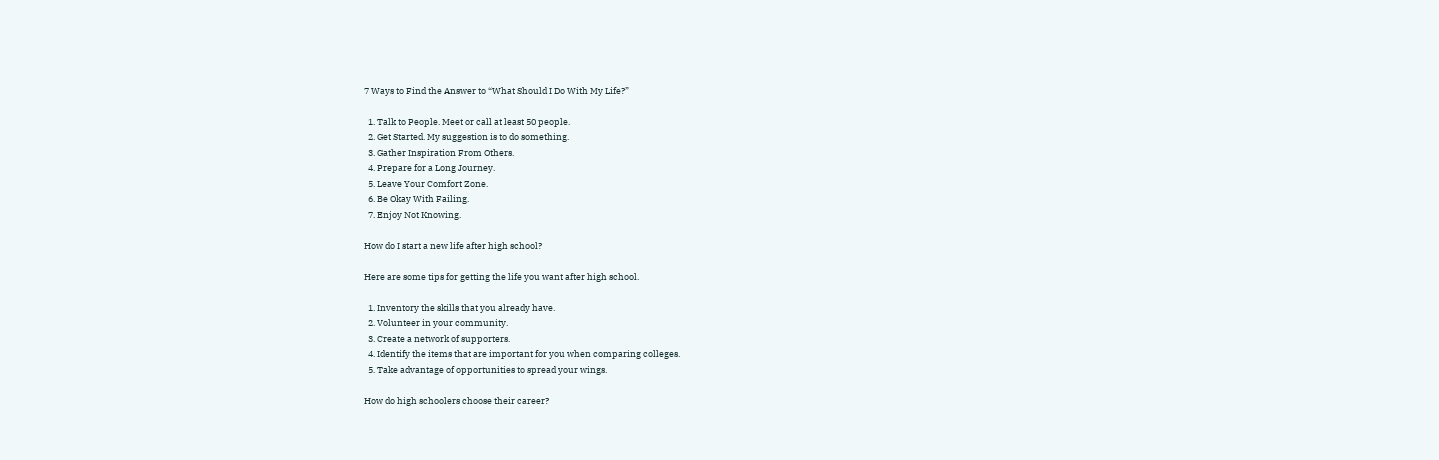7 Ways to Find the Answer to “What Should I Do With My Life?”

  1. Talk to People. Meet or call at least 50 people.
  2. Get Started. My suggestion is to do something.
  3. Gather Inspiration From Others.
  4. Prepare for a Long Journey.
  5. Leave Your Comfort Zone.
  6. Be Okay With Failing.
  7. Enjoy Not Knowing.

How do I start a new life after high school?

Here are some tips for getting the life you want after high school.

  1. Inventory the skills that you already have.
  2. Volunteer in your community.
  3. Create a network of supporters.
  4. Identify the items that are important for you when comparing colleges.
  5. Take advantage of opportunities to spread your wings.

How do high schoolers choose their career?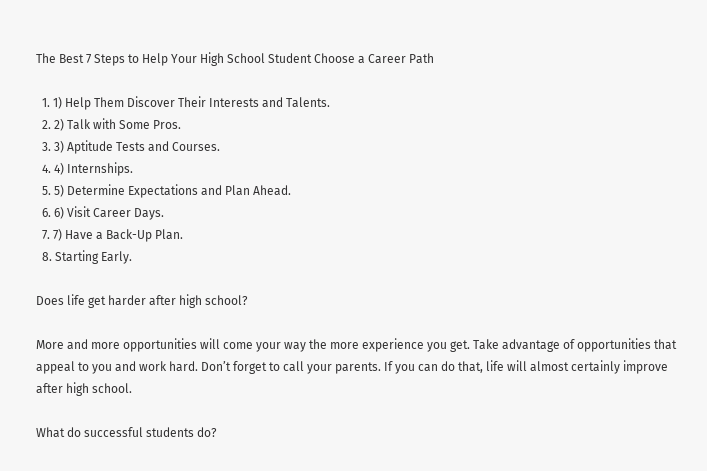The Best 7 Steps to Help Your High School Student Choose a Career Path

  1. 1) Help Them Discover Their Interests and Talents.
  2. 2) Talk with Some Pros.
  3. 3) Aptitude Tests and Courses.
  4. 4) Internships.
  5. 5) Determine Expectations and Plan Ahead.
  6. 6) Visit Career Days.
  7. 7) Have a Back-Up Plan.
  8. Starting Early.

Does life get harder after high school?

More and more opportunities will come your way the more experience you get. Take advantage of opportunities that appeal to you and work hard. Don’t forget to call your parents. If you can do that, life will almost certainly improve after high school.

What do successful students do?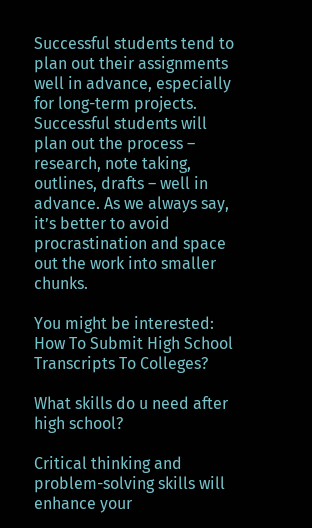Successful students tend to plan out their assignments well in advance, especially for long-term projects. Successful students will plan out the process – research, note taking, outlines, drafts – well in advance. As we always say, it’s better to avoid procrastination and space out the work into smaller chunks.

You might be interested:  How To Submit High School Transcripts To Colleges?

What skills do u need after high school?

Critical thinking and problem-solving skills will enhance your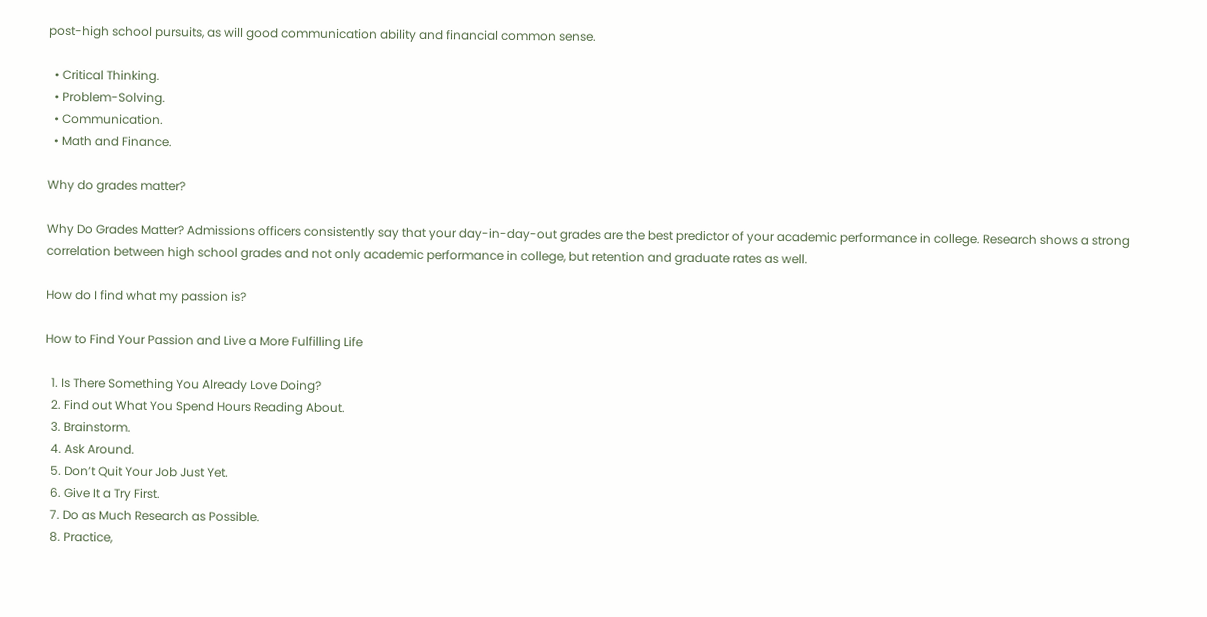post-high school pursuits, as will good communication ability and financial common sense.

  • Critical Thinking.
  • Problem-Solving.
  • Communication.
  • Math and Finance.

Why do grades matter?

Why Do Grades Matter? Admissions officers consistently say that your day-in-day-out grades are the best predictor of your academic performance in college. Research shows a strong correlation between high school grades and not only academic performance in college, but retention and graduate rates as well.

How do I find what my passion is?

How to Find Your Passion and Live a More Fulfilling Life

  1. Is There Something You Already Love Doing?
  2. Find out What You Spend Hours Reading About.
  3. Brainstorm.
  4. Ask Around.
  5. Don’t Quit Your Job Just Yet.
  6. Give It a Try First.
  7. Do as Much Research as Possible.
  8. Practice,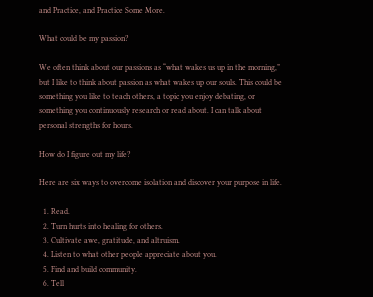and Practice, and Practice Some More.

What could be my passion?

We often think about our passions as “what wakes us up in the morning,” but I like to think about passion as what wakes up our souls. This could be something you like to teach others, a topic you enjoy debating, or something you continuously research or read about. I can talk about personal strengths for hours.

How do I figure out my life?

Here are six ways to overcome isolation and discover your purpose in life.

  1. Read.
  2. Turn hurts into healing for others.
  3. Cultivate awe, gratitude, and altruism.
  4. Listen to what other people appreciate about you.
  5. Find and build community.
  6. Tell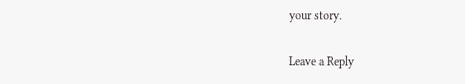your story.

Leave a Reply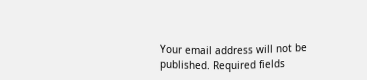Your email address will not be published. Required fields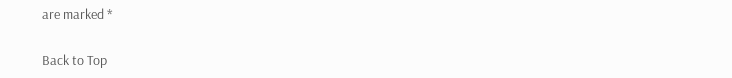are marked *

Back to Top